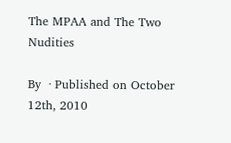The MPAA and The Two Nudities

By  · Published on October 12th, 2010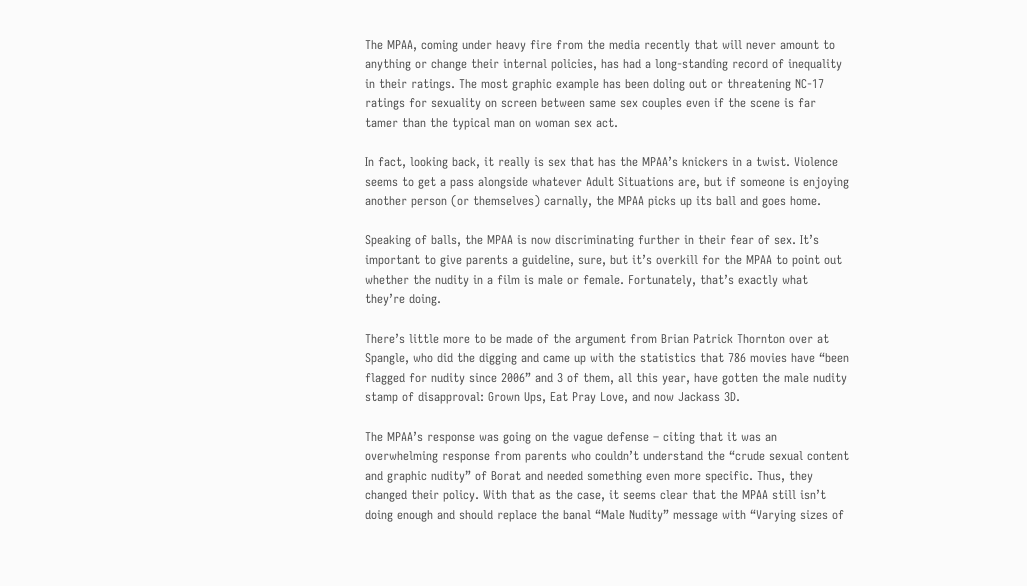The MPAA, coming under heavy fire from the media recently that will never amount to anything or change their internal policies, has had a long-standing record of inequality in their ratings. The most graphic example has been doling out or threatening NC-17 ratings for sexuality on screen between same sex couples even if the scene is far tamer than the typical man on woman sex act.

In fact, looking back, it really is sex that has the MPAA’s knickers in a twist. Violence seems to get a pass alongside whatever Adult Situations are, but if someone is enjoying another person (or themselves) carnally, the MPAA picks up its ball and goes home.

Speaking of balls, the MPAA is now discriminating further in their fear of sex. It’s important to give parents a guideline, sure, but it’s overkill for the MPAA to point out whether the nudity in a film is male or female. Fortunately, that’s exactly what they’re doing.

There’s little more to be made of the argument from Brian Patrick Thornton over at Spangle, who did the digging and came up with the statistics that 786 movies have “been flagged for nudity since 2006” and 3 of them, all this year, have gotten the male nudity stamp of disapproval: Grown Ups, Eat Pray Love, and now Jackass 3D.

The MPAA’s response was going on the vague defense – citing that it was an overwhelming response from parents who couldn’t understand the “crude sexual content and graphic nudity” of Borat and needed something even more specific. Thus, they changed their policy. With that as the case, it seems clear that the MPAA still isn’t doing enough and should replace the banal “Male Nudity” message with “Varying sizes of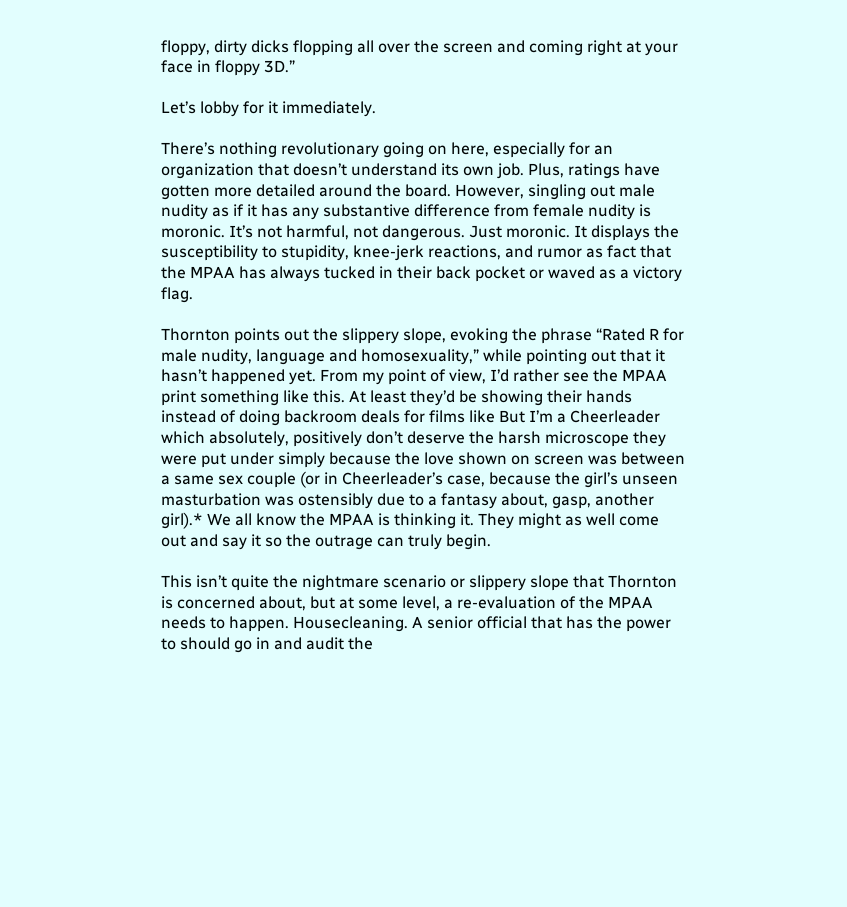floppy, dirty dicks flopping all over the screen and coming right at your face in floppy 3D.”

Let’s lobby for it immediately.

There’s nothing revolutionary going on here, especially for an organization that doesn’t understand its own job. Plus, ratings have gotten more detailed around the board. However, singling out male nudity as if it has any substantive difference from female nudity is moronic. It’s not harmful, not dangerous. Just moronic. It displays the susceptibility to stupidity, knee-jerk reactions, and rumor as fact that the MPAA has always tucked in their back pocket or waved as a victory flag.

Thornton points out the slippery slope, evoking the phrase “Rated R for male nudity, language and homosexuality,” while pointing out that it hasn’t happened yet. From my point of view, I’d rather see the MPAA print something like this. At least they’d be showing their hands instead of doing backroom deals for films like But I’m a Cheerleader which absolutely, positively don’t deserve the harsh microscope they were put under simply because the love shown on screen was between a same sex couple (or in Cheerleader’s case, because the girl’s unseen masturbation was ostensibly due to a fantasy about, gasp, another girl).* We all know the MPAA is thinking it. They might as well come out and say it so the outrage can truly begin.

This isn’t quite the nightmare scenario or slippery slope that Thornton is concerned about, but at some level, a re-evaluation of the MPAA needs to happen. Housecleaning. A senior official that has the power to should go in and audit the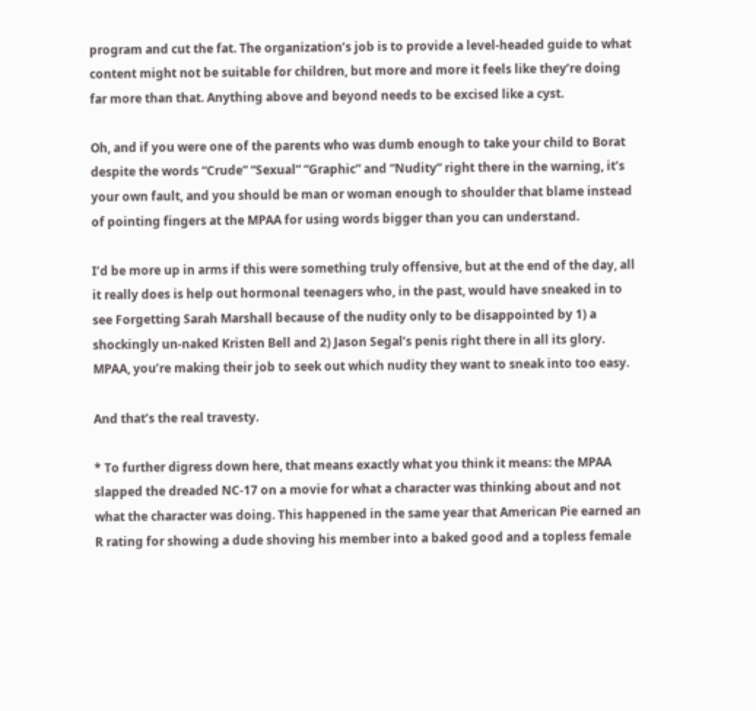program and cut the fat. The organization’s job is to provide a level-headed guide to what content might not be suitable for children, but more and more it feels like they’re doing far more than that. Anything above and beyond needs to be excised like a cyst.

Oh, and if you were one of the parents who was dumb enough to take your child to Borat despite the words “Crude” “Sexual” “Graphic” and “Nudity” right there in the warning, it’s your own fault, and you should be man or woman enough to shoulder that blame instead of pointing fingers at the MPAA for using words bigger than you can understand.

I’d be more up in arms if this were something truly offensive, but at the end of the day, all it really does is help out hormonal teenagers who, in the past, would have sneaked in to see Forgetting Sarah Marshall because of the nudity only to be disappointed by 1) a shockingly un-naked Kristen Bell and 2) Jason Segal’s penis right there in all its glory. MPAA, you’re making their job to seek out which nudity they want to sneak into too easy.

And that’s the real travesty.

* To further digress down here, that means exactly what you think it means: the MPAA slapped the dreaded NC-17 on a movie for what a character was thinking about and not what the character was doing. This happened in the same year that American Pie earned an R rating for showing a dude shoving his member into a baked good and a topless female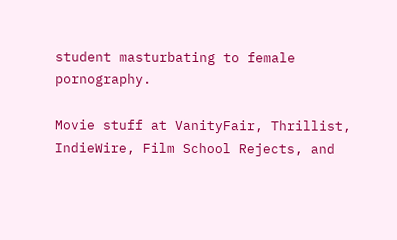student masturbating to female pornography.

Movie stuff at VanityFair, Thrillist, IndieWire, Film School Rejects, and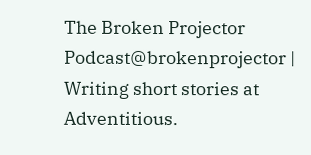The Broken Projector Podcast@brokenprojector | Writing short stories at Adventitious.